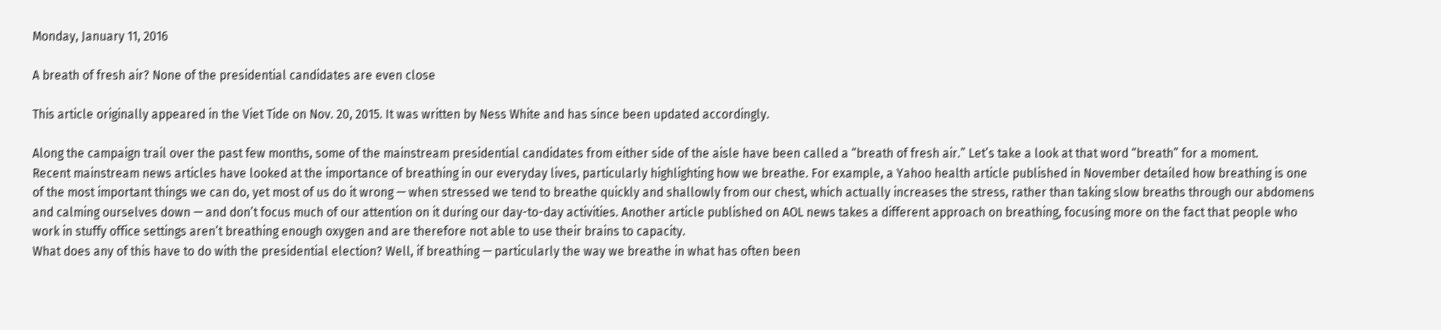Monday, January 11, 2016

A breath of fresh air? None of the presidential candidates are even close

This article originally appeared in the Viet Tide on Nov. 20, 2015. It was written by Ness White and has since been updated accordingly.

Along the campaign trail over the past few months, some of the mainstream presidential candidates from either side of the aisle have been called a “breath of fresh air.” Let’s take a look at that word “breath” for a moment.
Recent mainstream news articles have looked at the importance of breathing in our everyday lives, particularly highlighting how we breathe. For example, a Yahoo health article published in November detailed how breathing is one of the most important things we can do, yet most of us do it wrong — when stressed we tend to breathe quickly and shallowly from our chest, which actually increases the stress, rather than taking slow breaths through our abdomens and calming ourselves down — and don’t focus much of our attention on it during our day-to-day activities. Another article published on AOL news takes a different approach on breathing, focusing more on the fact that people who work in stuffy office settings aren’t breathing enough oxygen and are therefore not able to use their brains to capacity.
What does any of this have to do with the presidential election? Well, if breathing — particularly the way we breathe in what has often been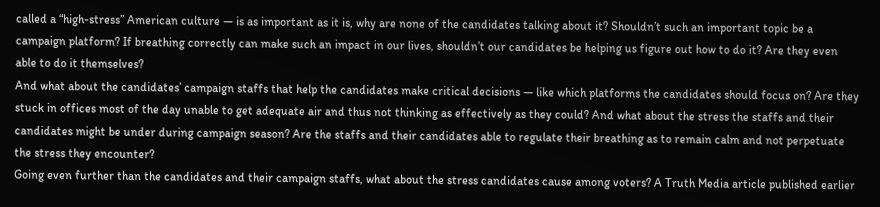called a “high-stress” American culture — is as important as it is, why are none of the candidates talking about it? Shouldn’t such an important topic be a campaign platform? If breathing correctly can make such an impact in our lives, shouldn’t our candidates be helping us figure out how to do it? Are they even able to do it themselves?
And what about the candidates’ campaign staffs that help the candidates make critical decisions — like which platforms the candidates should focus on? Are they stuck in offices most of the day unable to get adequate air and thus not thinking as effectively as they could? And what about the stress the staffs and their candidates might be under during campaign season? Are the staffs and their candidates able to regulate their breathing as to remain calm and not perpetuate the stress they encounter?
Going even further than the candidates and their campaign staffs, what about the stress candidates cause among voters? A Truth Media article published earlier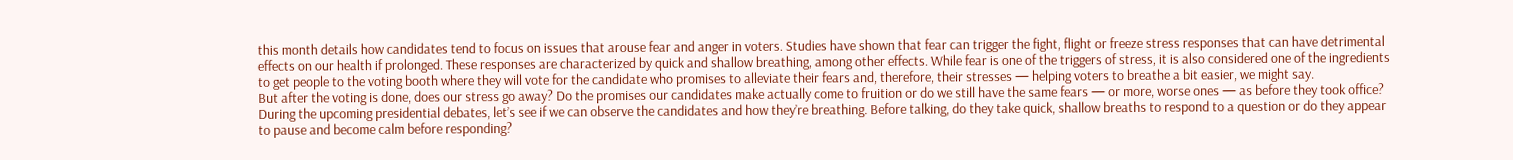this month details how candidates tend to focus on issues that arouse fear and anger in voters. Studies have shown that fear can trigger the fight, flight or freeze stress responses that can have detrimental effects on our health if prolonged. These responses are characterized by quick and shallow breathing, among other effects. While fear is one of the triggers of stress, it is also considered one of the ingredients to get people to the voting booth where they will vote for the candidate who promises to alleviate their fears and, therefore, their stresses — helping voters to breathe a bit easier, we might say.
But after the voting is done, does our stress go away? Do the promises our candidates make actually come to fruition or do we still have the same fears — or more, worse ones — as before they took office?
During the upcoming presidential debates, let’s see if we can observe the candidates and how they’re breathing. Before talking, do they take quick, shallow breaths to respond to a question or do they appear to pause and become calm before responding?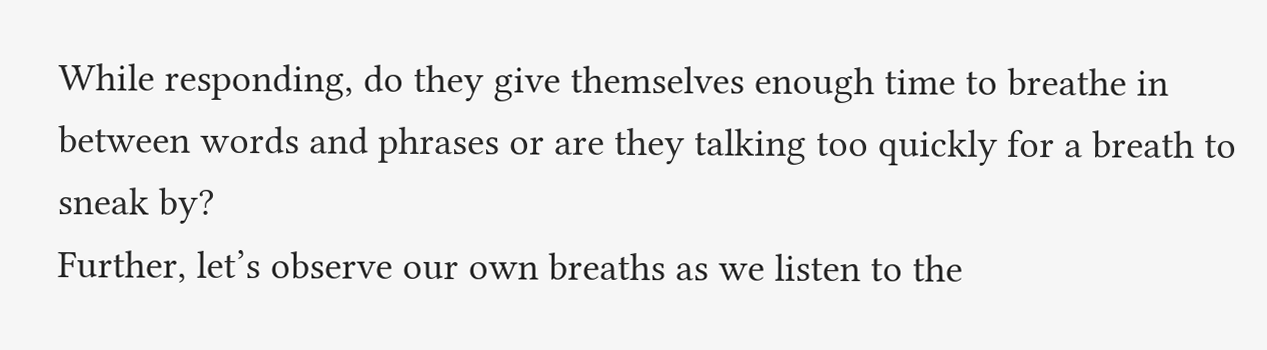While responding, do they give themselves enough time to breathe in between words and phrases or are they talking too quickly for a breath to sneak by?
Further, let’s observe our own breaths as we listen to the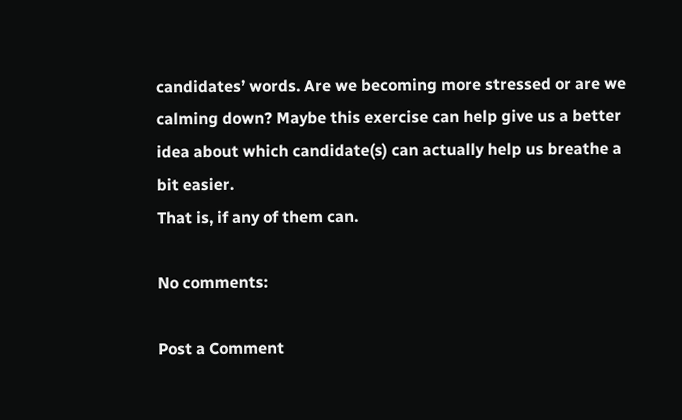candidates’ words. Are we becoming more stressed or are we calming down? Maybe this exercise can help give us a better idea about which candidate(s) can actually help us breathe a bit easier.
That is, if any of them can.

No comments:

Post a Comment